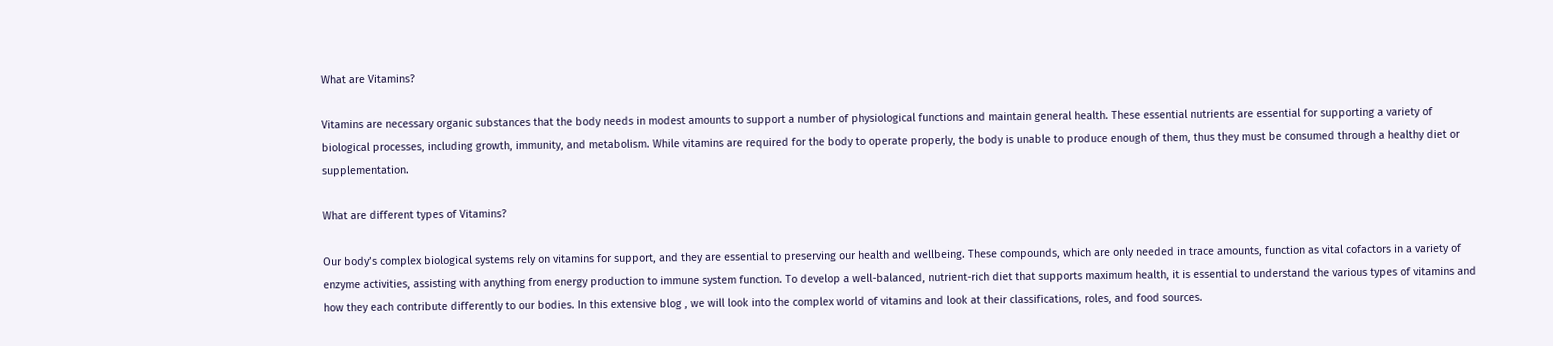What are Vitamins?

Vitamins are necessary organic substances that the body needs in modest amounts to support a number of physiological functions and maintain general health. These essential nutrients are essential for supporting a variety of biological processes, including growth, immunity, and metabolism. While vitamins are required for the body to operate properly, the body is unable to produce enough of them, thus they must be consumed through a healthy diet or supplementation.

What are different types of Vitamins?

Our body’s complex biological systems rely on vitamins for support, and they are essential to preserving our health and wellbeing. These compounds, which are only needed in trace amounts, function as vital cofactors in a variety of enzyme activities, assisting with anything from energy production to immune system function. To develop a well-balanced, nutrient-rich diet that supports maximum health, it is essential to understand the various types of vitamins and how they each contribute differently to our bodies. In this extensive blog , we will look into the complex world of vitamins and look at their classifications, roles, and food sources.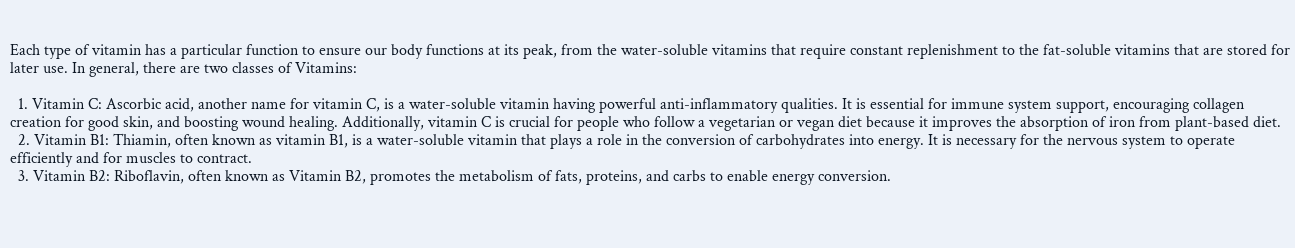Each type of vitamin has a particular function to ensure our body functions at its peak, from the water-soluble vitamins that require constant replenishment to the fat-soluble vitamins that are stored for later use. In general, there are two classes of Vitamins:

  1. Vitamin C: Ascorbic acid, another name for vitamin C, is a water-soluble vitamin having powerful anti-inflammatory qualities. It is essential for immune system support, encouraging collagen creation for good skin, and boosting wound healing. Additionally, vitamin C is crucial for people who follow a vegetarian or vegan diet because it improves the absorption of iron from plant-based diet.
  2. Vitamin B1: Thiamin, often known as vitamin B1, is a water-soluble vitamin that plays a role in the conversion of carbohydrates into energy. It is necessary for the nervous system to operate efficiently and for muscles to contract.
  3. Vitamin B2: Riboflavin, often known as Vitamin B2, promotes the metabolism of fats, proteins, and carbs to enable energy conversion.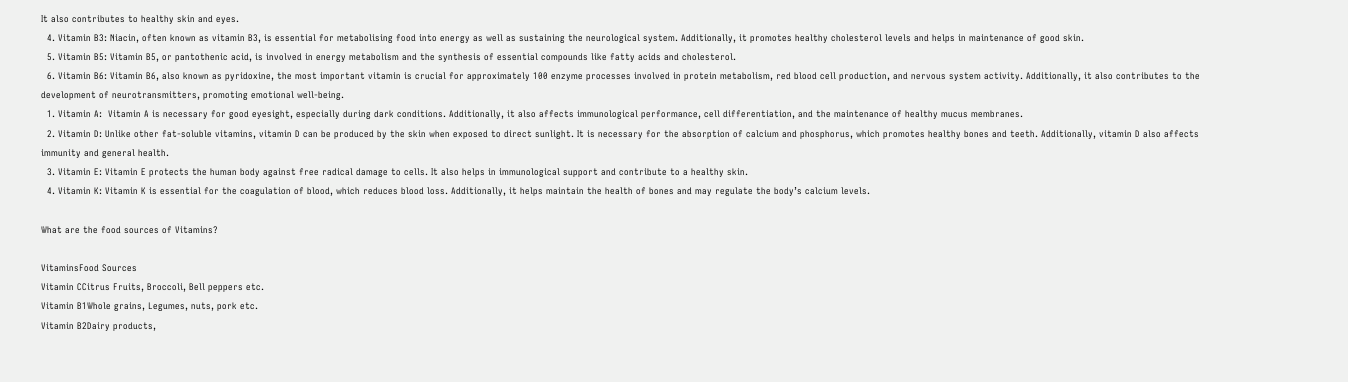It also contributes to healthy skin and eyes.
  4. Vitamin B3: Niacin, often known as vitamin B3, is essential for metabolising food into energy as well as sustaining the neurological system. Additionally, it promotes healthy cholesterol levels and helps in maintenance of good skin.
  5. Vitamin B5: Vitamin B5, or pantothenic acid, is involved in energy metabolism and the synthesis of essential compounds like fatty acids and cholesterol.
  6. Vitamin B6: Vitamin B6, also known as pyridoxine, the most important vitamin is crucial for approximately 100 enzyme processes involved in protein metabolism, red blood cell production, and nervous system activity. Additionally, it also contributes to the development of neurotransmitters, promoting emotional well-being.
  1. Vitamin A:  Vitamin A is necessary for good eyesight, especially during dark conditions. Additionally, it also affects immunological performance, cell differentiation, and the maintenance of healthy mucus membranes.
  2. Vitamin D: Unlike other fat-soluble vitamins, vitamin D can be produced by the skin when exposed to direct sunlight. It is necessary for the absorption of calcium and phosphorus, which promotes healthy bones and teeth. Additionally, vitamin D also affects immunity and general health.
  3. Vitamin E: Vitamin E protects the human body against free radical damage to cells. It also helps in immunological support and contribute to a healthy skin.
  4. Vitamin K: Vitamin K is essential for the coagulation of blood, which reduces blood loss. Additionally, it helps maintain the health of bones and may regulate the body’s calcium levels.

What are the food sources of Vitamins?

VitaminsFood Sources
Vitamin CCitrus Fruits, Broccoli, Bell peppers etc.
Vitamin B1Whole grains, Legumes, nuts, pork etc.
Vitamin B2Dairy products,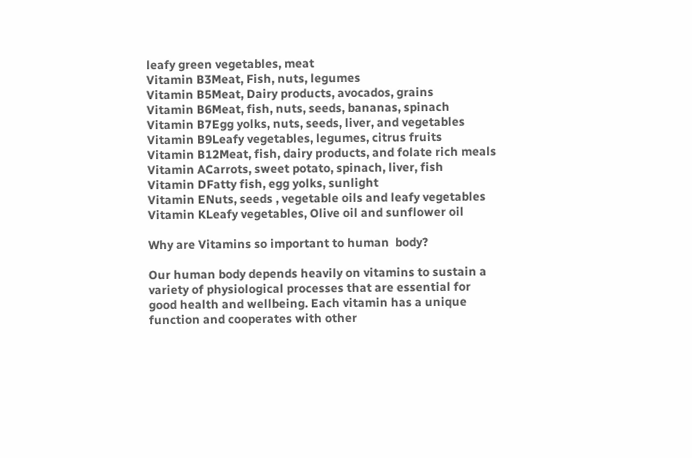leafy green vegetables, meat
Vitamin B3Meat, Fish, nuts, legumes
Vitamin B5Meat, Dairy products, avocados, grains
Vitamin B6Meat, fish, nuts, seeds, bananas, spinach
Vitamin B7Egg yolks, nuts, seeds, liver, and vegetables
Vitamin B9Leafy vegetables, legumes, citrus fruits
Vitamin B12Meat, fish, dairy products, and folate rich meals
Vitamin ACarrots, sweet potato, spinach, liver, fish
Vitamin DFatty fish, egg yolks, sunlight
Vitamin ENuts, seeds , vegetable oils and leafy vegetables
Vitamin KLeafy vegetables, Olive oil and sunflower oil

Why are Vitamins so important to human  body?

Our human body depends heavily on vitamins to sustain a variety of physiological processes that are essential for good health and wellbeing. Each vitamin has a unique function and cooperates with other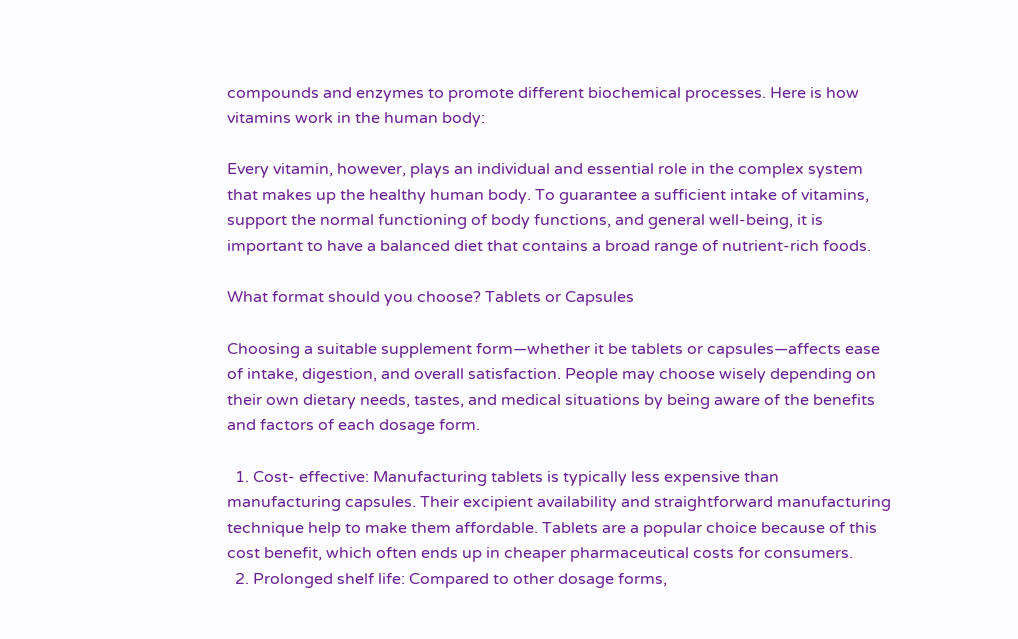compounds and enzymes to promote different biochemical processes. Here is how vitamins work in the human body:

Every vitamin, however, plays an individual and essential role in the complex system that makes up the healthy human body. To guarantee a sufficient intake of vitamins, support the normal functioning of body functions, and general well-being, it is important to have a balanced diet that contains a broad range of nutrient-rich foods.

What format should you choose? Tablets or Capsules

Choosing a suitable supplement form—whether it be tablets or capsules—affects ease of intake, digestion, and overall satisfaction. People may choose wisely depending on their own dietary needs, tastes, and medical situations by being aware of the benefits and factors of each dosage form.

  1. Cost- effective: Manufacturing tablets is typically less expensive than manufacturing capsules. Their excipient availability and straightforward manufacturing technique help to make them affordable. Tablets are a popular choice because of this cost benefit, which often ends up in cheaper pharmaceutical costs for consumers.
  2. Prolonged shelf life: Compared to other dosage forms,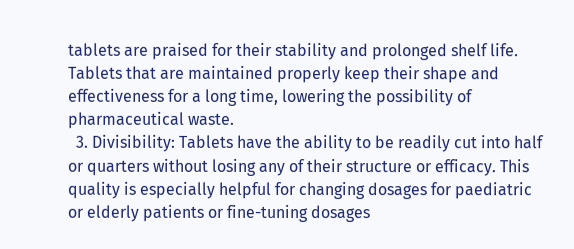tablets are praised for their stability and prolonged shelf life. Tablets that are maintained properly keep their shape and effectiveness for a long time, lowering the possibility of pharmaceutical waste.
  3. Divisibility: Tablets have the ability to be readily cut into half or quarters without losing any of their structure or efficacy. This quality is especially helpful for changing dosages for paediatric or elderly patients or fine-tuning dosages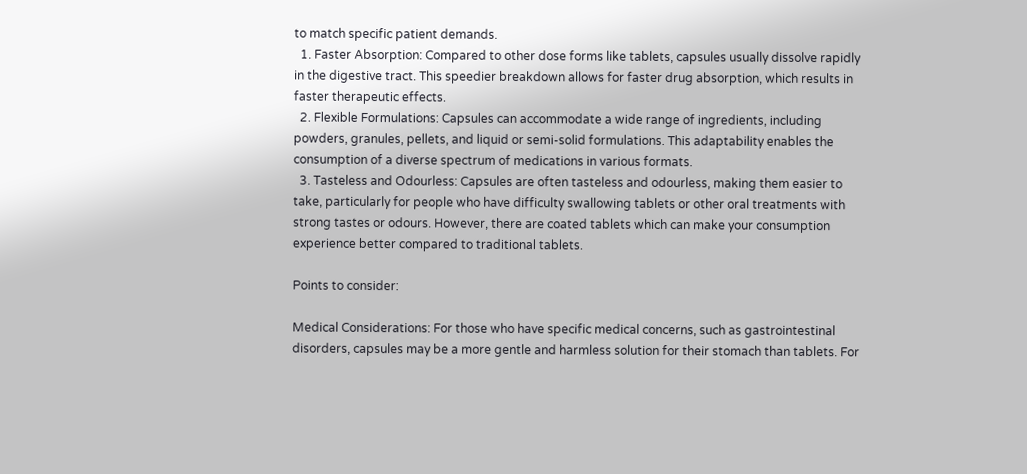to match specific patient demands.
  1. Faster Absorption: Compared to other dose forms like tablets, capsules usually dissolve rapidly in the digestive tract. This speedier breakdown allows for faster drug absorption, which results in faster therapeutic effects.
  2. Flexible Formulations: Capsules can accommodate a wide range of ingredients, including powders, granules, pellets, and liquid or semi-solid formulations. This adaptability enables the consumption of a diverse spectrum of medications in various formats.
  3. Tasteless and Odourless: Capsules are often tasteless and odourless, making them easier to take, particularly for people who have difficulty swallowing tablets or other oral treatments with strong tastes or odours. However, there are coated tablets which can make your consumption experience better compared to traditional tablets.

Points to consider:

Medical Considerations: For those who have specific medical concerns, such as gastrointestinal disorders, capsules may be a more gentle and harmless solution for their stomach than tablets. For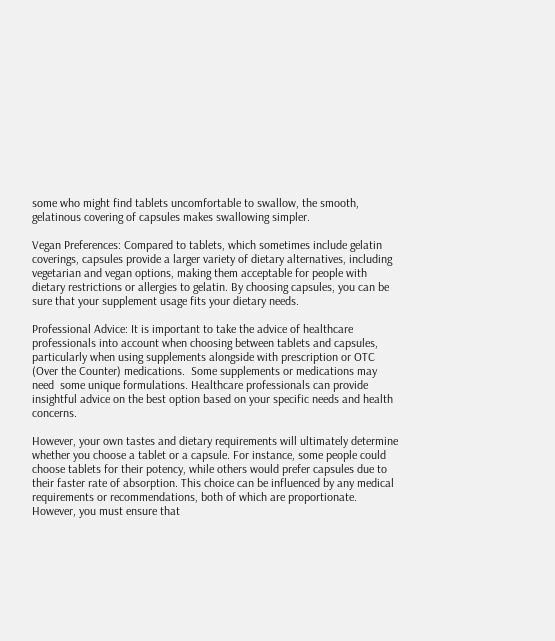some who might find tablets uncomfortable to swallow, the smooth, gelatinous covering of capsules makes swallowing simpler.

Vegan Preferences: Compared to tablets, which sometimes include gelatin coverings, capsules provide a larger variety of dietary alternatives, including vegetarian and vegan options, making them acceptable for people with dietary restrictions or allergies to gelatin. By choosing capsules, you can be sure that your supplement usage fits your dietary needs.

Professional Advice: It is important to take the advice of healthcare professionals into account when choosing between tablets and capsules, particularly when using supplements alongside with prescription or OTC (Over the Counter) medications.  Some supplements or medications may need  some unique formulations. Healthcare professionals can provide insightful advice on the best option based on your specific needs and health concerns.

However, your own tastes and dietary requirements will ultimately determine whether you choose a tablet or a capsule. For instance, some people could choose tablets for their potency, while others would prefer capsules due to their faster rate of absorption. This choice can be influenced by any medical requirements or recommendations, both of which are proportionate. However, you must ensure that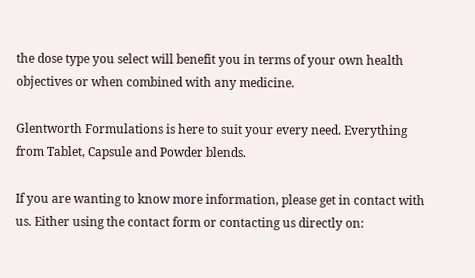the dose type you select will benefit you in terms of your own health objectives or when combined with any medicine.

Glentworth Formulations is here to suit your every need. Everything from Tablet, Capsule and Powder blends.

If you are wanting to know more information, please get in contact with us. Either using the contact form or contacting us directly on: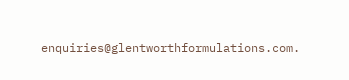enquiries@glentworthformulations.com.